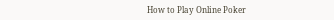How to Play Online Poker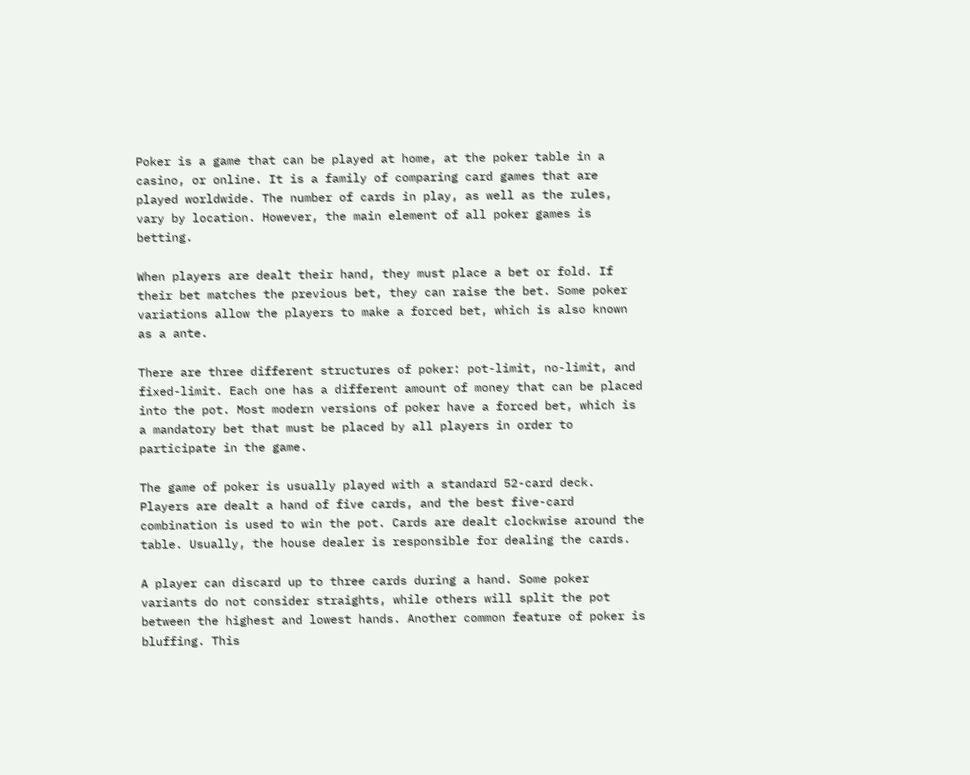Poker is a game that can be played at home, at the poker table in a casino, or online. It is a family of comparing card games that are played worldwide. The number of cards in play, as well as the rules, vary by location. However, the main element of all poker games is betting.

When players are dealt their hand, they must place a bet or fold. If their bet matches the previous bet, they can raise the bet. Some poker variations allow the players to make a forced bet, which is also known as a ante.

There are three different structures of poker: pot-limit, no-limit, and fixed-limit. Each one has a different amount of money that can be placed into the pot. Most modern versions of poker have a forced bet, which is a mandatory bet that must be placed by all players in order to participate in the game.

The game of poker is usually played with a standard 52-card deck. Players are dealt a hand of five cards, and the best five-card combination is used to win the pot. Cards are dealt clockwise around the table. Usually, the house dealer is responsible for dealing the cards.

A player can discard up to three cards during a hand. Some poker variants do not consider straights, while others will split the pot between the highest and lowest hands. Another common feature of poker is bluffing. This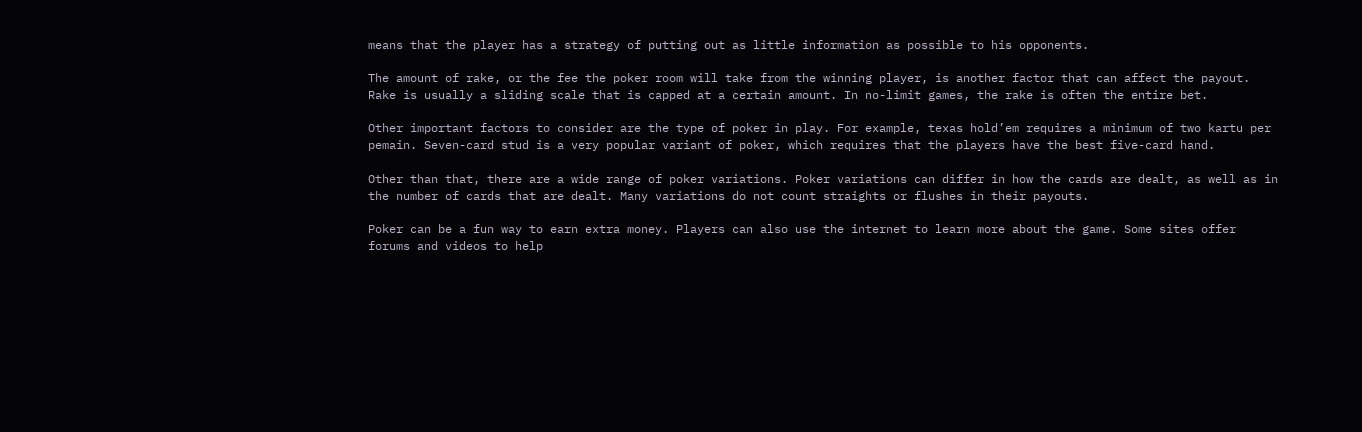means that the player has a strategy of putting out as little information as possible to his opponents.

The amount of rake, or the fee the poker room will take from the winning player, is another factor that can affect the payout. Rake is usually a sliding scale that is capped at a certain amount. In no-limit games, the rake is often the entire bet.

Other important factors to consider are the type of poker in play. For example, texas hold’em requires a minimum of two kartu per pemain. Seven-card stud is a very popular variant of poker, which requires that the players have the best five-card hand.

Other than that, there are a wide range of poker variations. Poker variations can differ in how the cards are dealt, as well as in the number of cards that are dealt. Many variations do not count straights or flushes in their payouts.

Poker can be a fun way to earn extra money. Players can also use the internet to learn more about the game. Some sites offer forums and videos to help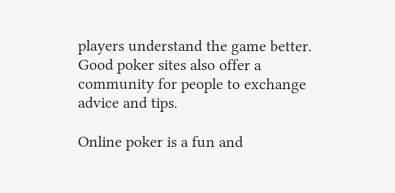players understand the game better. Good poker sites also offer a community for people to exchange advice and tips.

Online poker is a fun and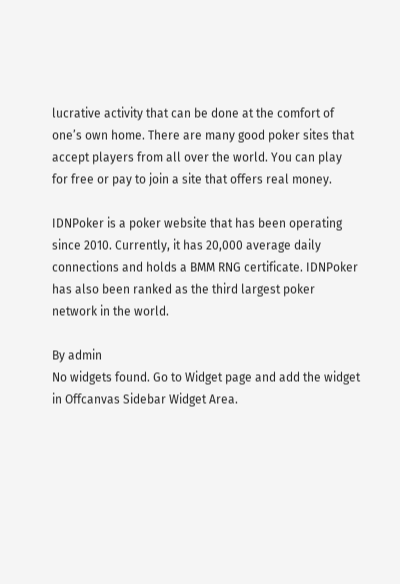lucrative activity that can be done at the comfort of one’s own home. There are many good poker sites that accept players from all over the world. You can play for free or pay to join a site that offers real money.

IDNPoker is a poker website that has been operating since 2010. Currently, it has 20,000 average daily connections and holds a BMM RNG certificate. IDNPoker has also been ranked as the third largest poker network in the world.

By admin
No widgets found. Go to Widget page and add the widget in Offcanvas Sidebar Widget Area.